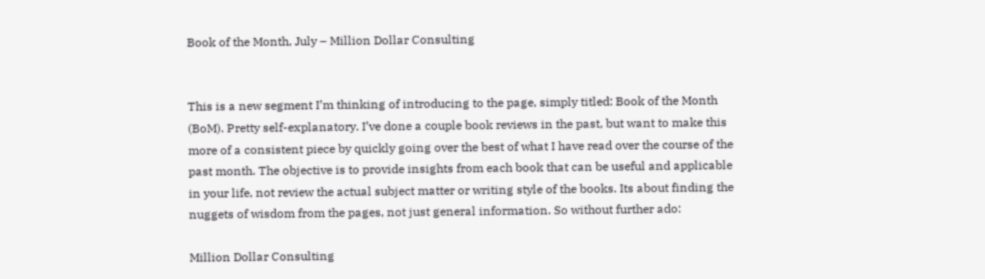Book of the Month, July – Million Dollar Consulting


This is a new segment I’m thinking of introducing to the page, simply titled: Book of the Month (BoM). Pretty self-explanatory. I’ve done a couple book reviews in the past, but want to make this more of a consistent piece by quickly going over the best of what I have read over the course of the past month. The objective is to provide insights from each book that can be useful and applicable in your life, not review the actual subject matter or writing style of the books. Its about finding the nuggets of wisdom from the pages, not just general information. So without further ado:

Million Dollar Consulting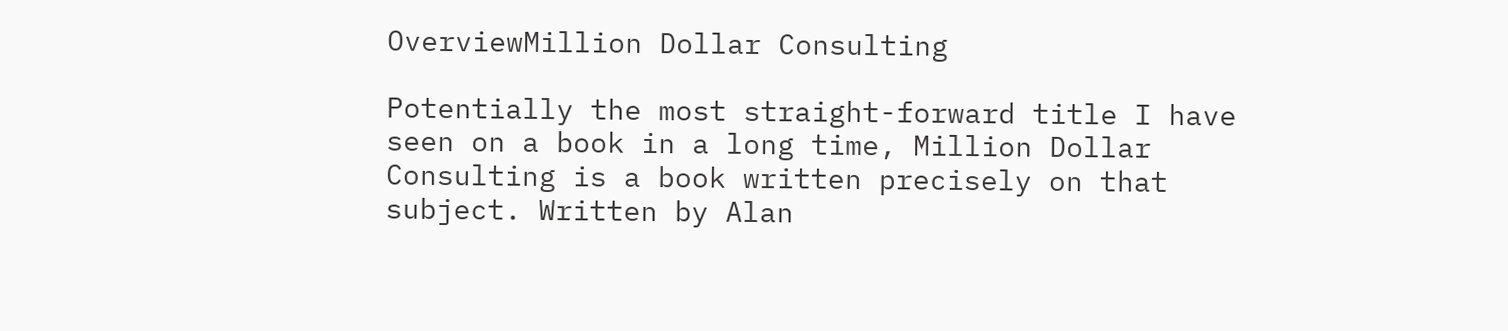OverviewMillion Dollar Consulting

Potentially the most straight-forward title I have seen on a book in a long time, Million Dollar Consulting is a book written precisely on that subject. Written by Alan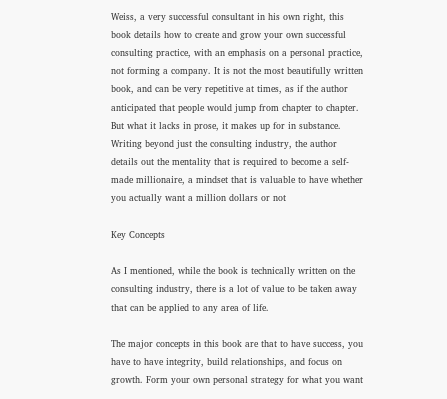Weiss, a very successful consultant in his own right, this book details how to create and grow your own successful consulting practice, with an emphasis on a personal practice, not forming a company. It is not the most beautifully written book, and can be very repetitive at times, as if the author anticipated that people would jump from chapter to chapter. But what it lacks in prose, it makes up for in substance. Writing beyond just the consulting industry, the author details out the mentality that is required to become a self-made millionaire, a mindset that is valuable to have whether you actually want a million dollars or not

Key Concepts

As I mentioned, while the book is technically written on the consulting industry, there is a lot of value to be taken away that can be applied to any area of life.

The major concepts in this book are that to have success, you have to have integrity, build relationships, and focus on growth. Form your own personal strategy for what you want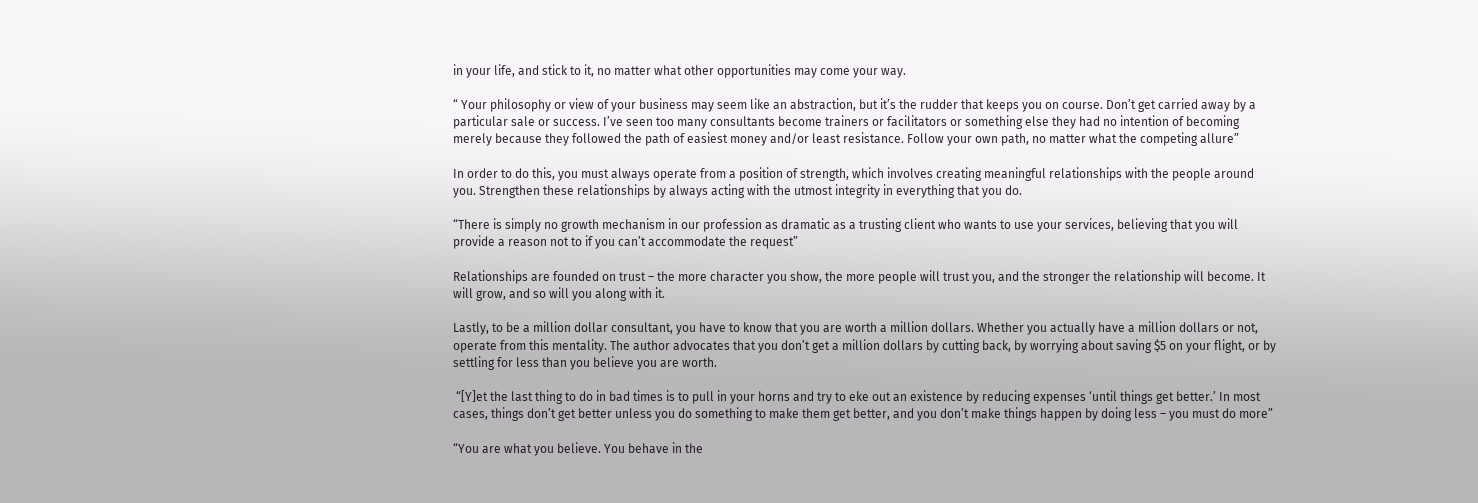in your life, and stick to it, no matter what other opportunities may come your way.

“ Your philosophy or view of your business may seem like an abstraction, but it’s the rudder that keeps you on course. Don’t get carried away by a particular sale or success. I’ve seen too many consultants become trainers or facilitators or something else they had no intention of becoming merely because they followed the path of easiest money and/or least resistance. Follow your own path, no matter what the competing allure”

In order to do this, you must always operate from a position of strength, which involves creating meaningful relationships with the people around you. Strengthen these relationships by always acting with the utmost integrity in everything that you do.

“There is simply no growth mechanism in our profession as dramatic as a trusting client who wants to use your services, believing that you will provide a reason not to if you can’t accommodate the request”

Relationships are founded on trust – the more character you show, the more people will trust you, and the stronger the relationship will become. It will grow, and so will you along with it.

Lastly, to be a million dollar consultant, you have to know that you are worth a million dollars. Whether you actually have a million dollars or not, operate from this mentality. The author advocates that you don’t get a million dollars by cutting back, by worrying about saving $5 on your flight, or by settling for less than you believe you are worth.

 “[Y]et the last thing to do in bad times is to pull in your horns and try to eke out an existence by reducing expenses ‘until things get better.’ In most cases, things don’t get better unless you do something to make them get better, and you don’t make things happen by doing less – you must do more”

“You are what you believe. You behave in the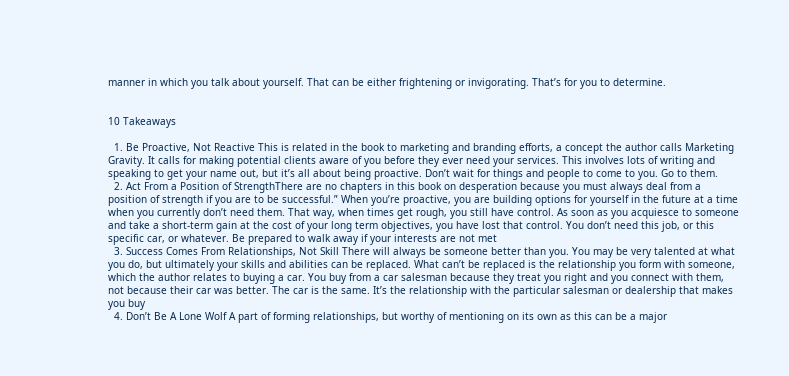manner in which you talk about yourself. That can be either frightening or invigorating. That’s for you to determine.


10 Takeaways

  1. Be Proactive, Not Reactive This is related in the book to marketing and branding efforts, a concept the author calls Marketing Gravity. It calls for making potential clients aware of you before they ever need your services. This involves lots of writing and speaking to get your name out, but it’s all about being proactive. Don’t wait for things and people to come to you. Go to them.
  2. Act From a Position of StrengthThere are no chapters in this book on desperation because you must always deal from a position of strength if you are to be successful.” When you’re proactive, you are building options for yourself in the future at a time when you currently don’t need them. That way, when times get rough, you still have control. As soon as you acquiesce to someone and take a short-term gain at the cost of your long term objectives, you have lost that control. You don’t need this job, or this specific car, or whatever. Be prepared to walk away if your interests are not met
  3. Success Comes From Relationships, Not Skill There will always be someone better than you. You may be very talented at what you do, but ultimately your skills and abilities can be replaced. What can’t be replaced is the relationship you form with someone, which the author relates to buying a car. You buy from a car salesman because they treat you right and you connect with them, not because their car was better. The car is the same. It’s the relationship with the particular salesman or dealership that makes you buy
  4. Don’t Be A Lone Wolf A part of forming relationships, but worthy of mentioning on its own as this can be a major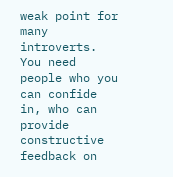weak point for many introverts. You need people who you can confide in, who can provide constructive feedback on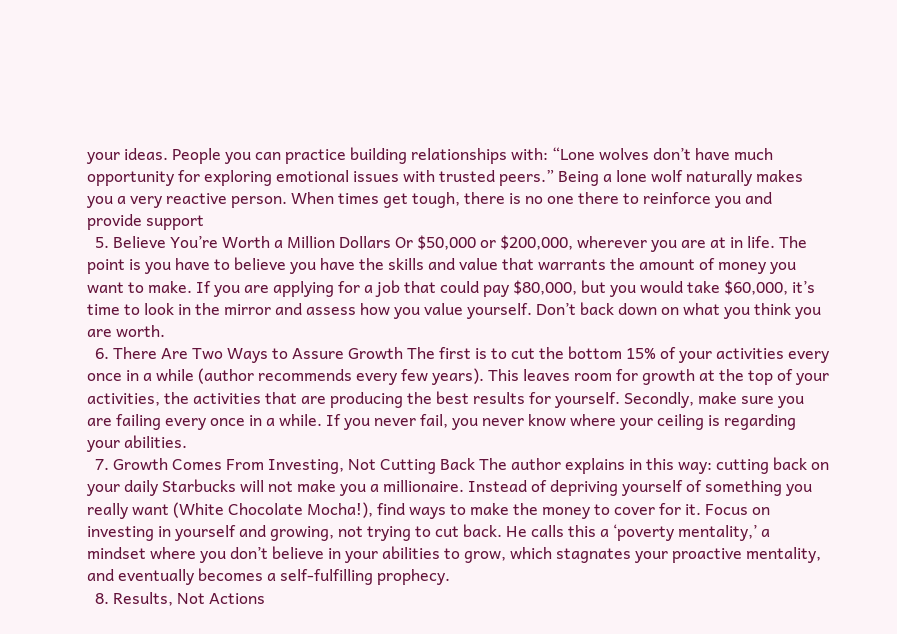your ideas. People you can practice building relationships with: “Lone wolves don’t have much opportunity for exploring emotional issues with trusted peers.” Being a lone wolf naturally makes you a very reactive person. When times get tough, there is no one there to reinforce you and provide support
  5. Believe You’re Worth a Million Dollars Or $50,000 or $200,000, wherever you are at in life. The point is you have to believe you have the skills and value that warrants the amount of money you want to make. If you are applying for a job that could pay $80,000, but you would take $60,000, it’s time to look in the mirror and assess how you value yourself. Don’t back down on what you think you are worth.
  6. There Are Two Ways to Assure Growth The first is to cut the bottom 15% of your activities every once in a while (author recommends every few years). This leaves room for growth at the top of your activities, the activities that are producing the best results for yourself. Secondly, make sure you are failing every once in a while. If you never fail, you never know where your ceiling is regarding your abilities.
  7. Growth Comes From Investing, Not Cutting Back The author explains in this way: cutting back on your daily Starbucks will not make you a millionaire. Instead of depriving yourself of something you really want (White Chocolate Mocha!), find ways to make the money to cover for it. Focus on investing in yourself and growing, not trying to cut back. He calls this a ‘poverty mentality,’ a mindset where you don’t believe in your abilities to grow, which stagnates your proactive mentality, and eventually becomes a self-fulfilling prophecy.
  8. Results, Not Actions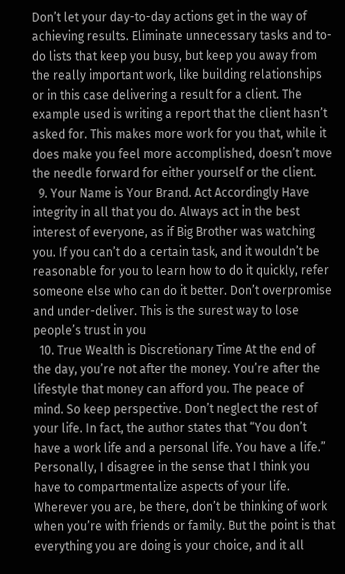Don’t let your day-to-day actions get in the way of achieving results. Eliminate unnecessary tasks and to-do lists that keep you busy, but keep you away from the really important work, like building relationships or in this case delivering a result for a client. The example used is writing a report that the client hasn’t asked for. This makes more work for you that, while it does make you feel more accomplished, doesn’t move the needle forward for either yourself or the client.
  9. Your Name is Your Brand. Act Accordingly Have integrity in all that you do. Always act in the best interest of everyone, as if Big Brother was watching you. If you can’t do a certain task, and it wouldn’t be reasonable for you to learn how to do it quickly, refer someone else who can do it better. Don’t overpromise and under-deliver. This is the surest way to lose people’s trust in you
  10. True Wealth is Discretionary Time At the end of the day, you’re not after the money. You’re after the lifestyle that money can afford you. The peace of mind. So keep perspective. Don’t neglect the rest of your life. In fact, the author states that “You don’t have a work life and a personal life. You have a life.” Personally, I disagree in the sense that I think you have to compartmentalize aspects of your life. Wherever you are, be there, don’t be thinking of work when you’re with friends or family. But the point is that everything you are doing is your choice, and it all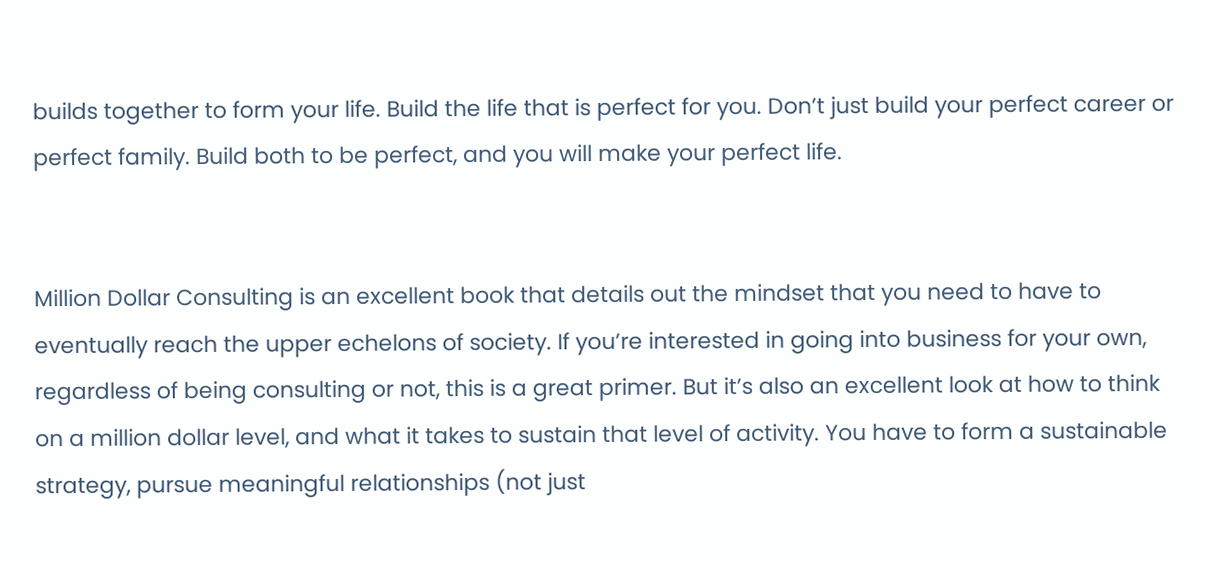builds together to form your life. Build the life that is perfect for you. Don’t just build your perfect career or perfect family. Build both to be perfect, and you will make your perfect life.


Million Dollar Consulting is an excellent book that details out the mindset that you need to have to eventually reach the upper echelons of society. If you’re interested in going into business for your own, regardless of being consulting or not, this is a great primer. But it’s also an excellent look at how to think on a million dollar level, and what it takes to sustain that level of activity. You have to form a sustainable strategy, pursue meaningful relationships (not just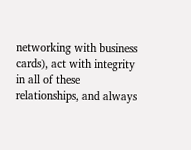networking with business cards), act with integrity in all of these relationships, and always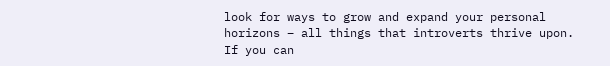look for ways to grow and expand your personal horizons – all things that introverts thrive upon. If you can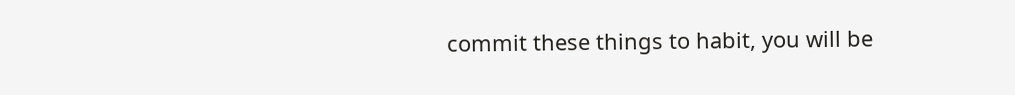commit these things to habit, you will be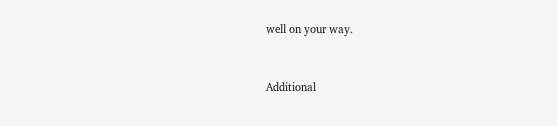well on your way.


Additional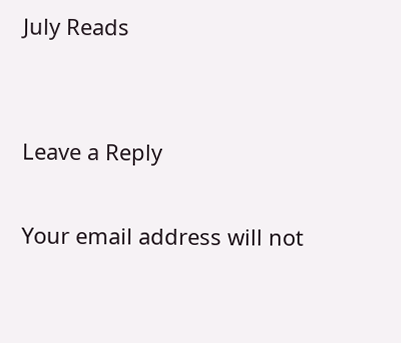July Reads


Leave a Reply

Your email address will not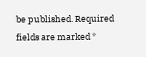be published. Required fields are marked *